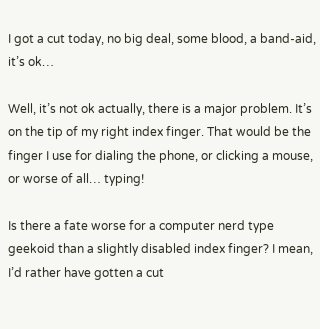I got a cut today, no big deal, some blood, a band-aid, it’s ok…

Well, it’s not ok actually, there is a major problem. It’s on the tip of my right index finger. That would be the finger I use for dialing the phone, or clicking a mouse, or worse of all… typing!

Is there a fate worse for a computer nerd type geekoid than a slightly disabled index finger? I mean, I’d rather have gotten a cut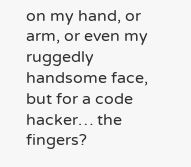on my hand, or arm, or even my ruggedly handsome face, but for a code hacker… the fingers?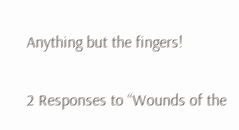Anything but the fingers!

2 Responses to “Wounds of the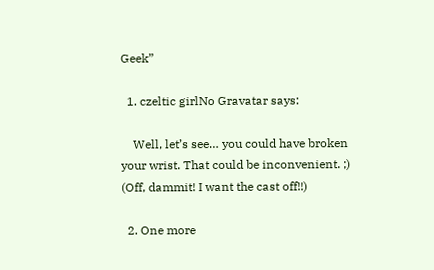Geek”

  1. czeltic girlNo Gravatar says:

    Well, let’s see… you could have broken your wrist. That could be inconvenient. ;) (Off, dammit! I want the cast off!!)

  2. One more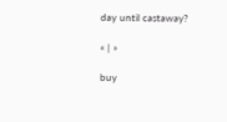day until castaway?

« | »

buy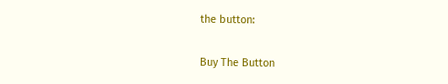the button:

Buy The Button